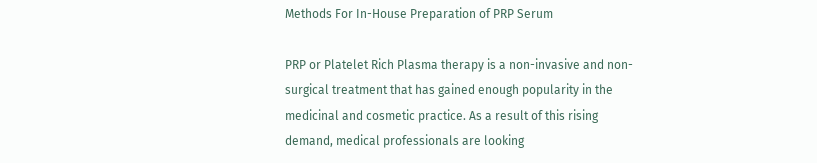Methods For In-House Preparation of PRP Serum

PRP or Platelet Rich Plasma therapy is a non-invasive and non-surgical treatment that has gained enough popularity in the medicinal and cosmetic practice. As a result of this rising demand, medical professionals are looking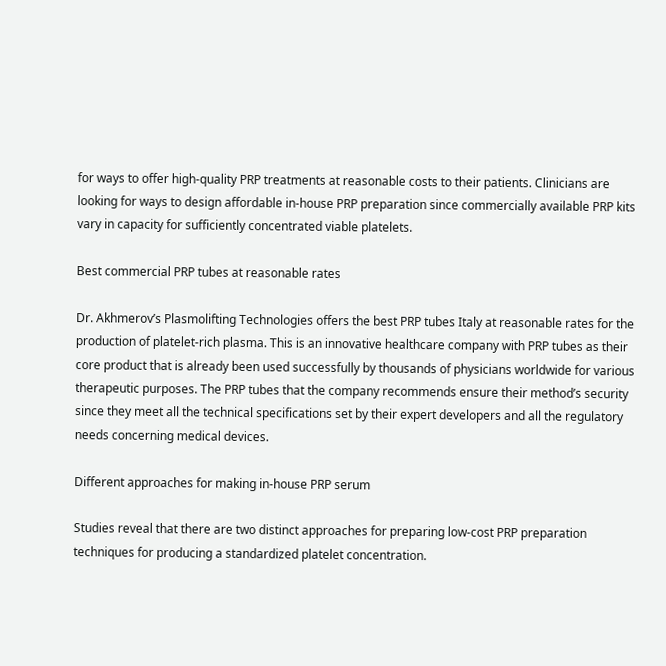for ways to offer high-quality PRP treatments at reasonable costs to their patients. Clinicians are looking for ways to design affordable in-house PRP preparation since commercially available PRP kits vary in capacity for sufficiently concentrated viable platelets.

Best commercial PRP tubes at reasonable rates

Dr. Akhmerov’s Plasmolifting Technologies offers the best PRP tubes Italy at reasonable rates for the production of platelet-rich plasma. This is an innovative healthcare company with PRP tubes as their core product that is already been used successfully by thousands of physicians worldwide for various therapeutic purposes. The PRP tubes that the company recommends ensure their method’s security since they meet all the technical specifications set by their expert developers and all the regulatory needs concerning medical devices.

Different approaches for making in-house PRP serum

Studies reveal that there are two distinct approaches for preparing low-cost PRP preparation techniques for producing a standardized platelet concentration.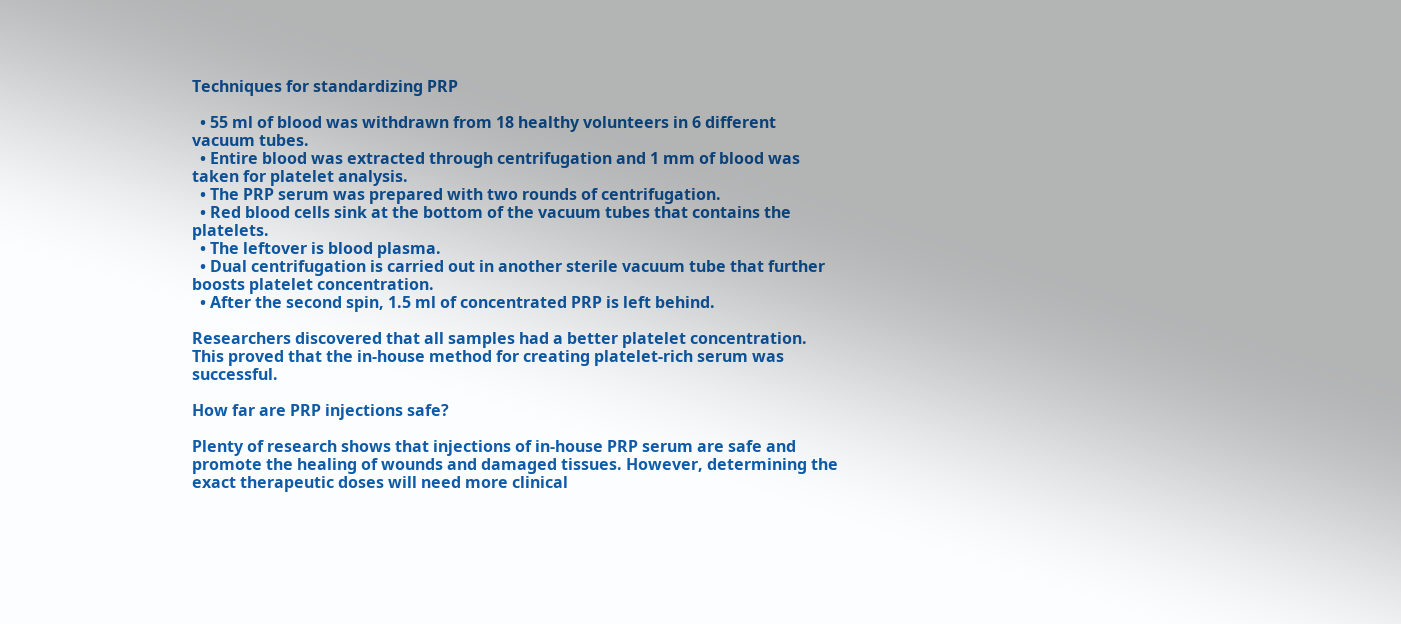Techniques for standardizing PRP

  • 55 ml of blood was withdrawn from 18 healthy volunteers in 6 different vacuum tubes.
  • Entire blood was extracted through centrifugation and 1 mm of blood was taken for platelet analysis.
  • The PRP serum was prepared with two rounds of centrifugation.
  • Red blood cells sink at the bottom of the vacuum tubes that contains the platelets.
  • The leftover is blood plasma.
  • Dual centrifugation is carried out in another sterile vacuum tube that further boosts platelet concentration.
  • After the second spin, 1.5 ml of concentrated PRP is left behind.

Researchers discovered that all samples had a better platelet concentration. This proved that the in-house method for creating platelet-rich serum was successful.

How far are PRP injections safe?

Plenty of research shows that injections of in-house PRP serum are safe and promote the healing of wounds and damaged tissues. However, determining the exact therapeutic doses will need more clinical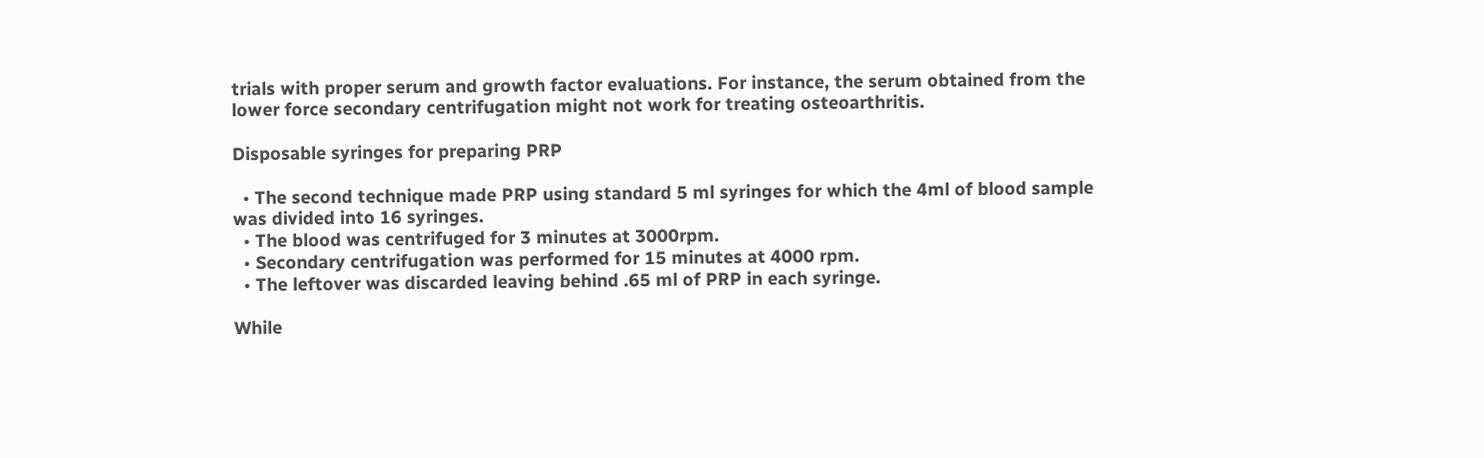trials with proper serum and growth factor evaluations. For instance, the serum obtained from the lower force secondary centrifugation might not work for treating osteoarthritis.

Disposable syringes for preparing PRP

  • The second technique made PRP using standard 5 ml syringes for which the 4ml of blood sample was divided into 16 syringes.
  • The blood was centrifuged for 3 minutes at 3000rpm.
  • Secondary centrifugation was performed for 15 minutes at 4000 rpm.
  • The leftover was discarded leaving behind .65 ml of PRP in each syringe.

While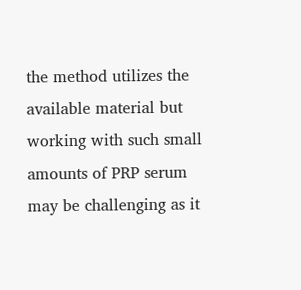the method utilizes the available material but working with such small amounts of PRP serum may be challenging as it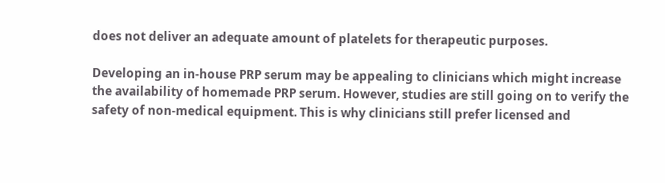does not deliver an adequate amount of platelets for therapeutic purposes.

Developing an in-house PRP serum may be appealing to clinicians which might increase the availability of homemade PRP serum. However, studies are still going on to verify the safety of non-medical equipment. This is why clinicians still prefer licensed and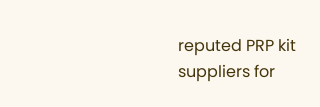reputed PRP kit suppliers for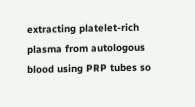extracting platelet-rich plasma from autologous blood using PRP tubes so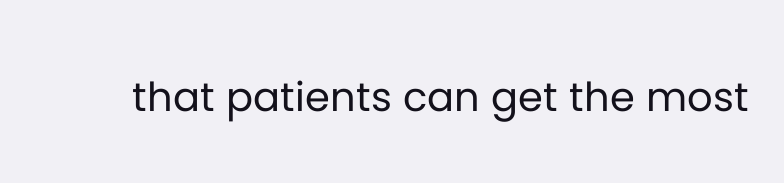that patients can get the most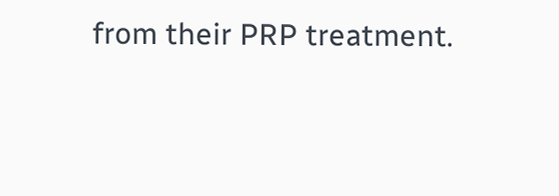from their PRP treatment.